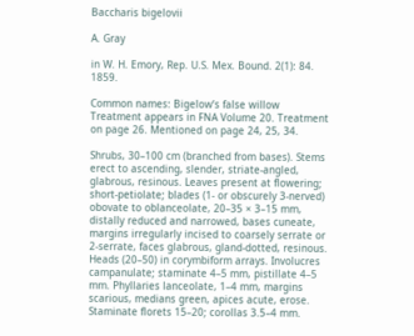Baccharis bigelovii

A. Gray

in W. H. Emory, Rep. U.S. Mex. Bound. 2(1): 84. 1859.

Common names: Bigelow’s false willow
Treatment appears in FNA Volume 20. Treatment on page 26. Mentioned on page 24, 25, 34.

Shrubs, 30–100 cm (branched from bases). Stems erect to ascending, slender, striate-angled, glabrous, resinous. Leaves present at flowering; short-petiolate; blades (1- or obscurely 3-nerved) obovate to oblanceolate, 20–35 × 3–15 mm, distally reduced and narrowed, bases cuneate, margins irregularly incised to coarsely serrate or 2-serrate, faces glabrous, gland-dotted, resinous. Heads (20–50) in corymbiform arrays. Involucres campanulate; staminate 4–5 mm, pistillate 4–5 mm. Phyllaries lanceolate, 1–4 mm, margins scarious, medians green, apices acute, erose. Staminate florets 15–20; corollas 3.5–4 mm.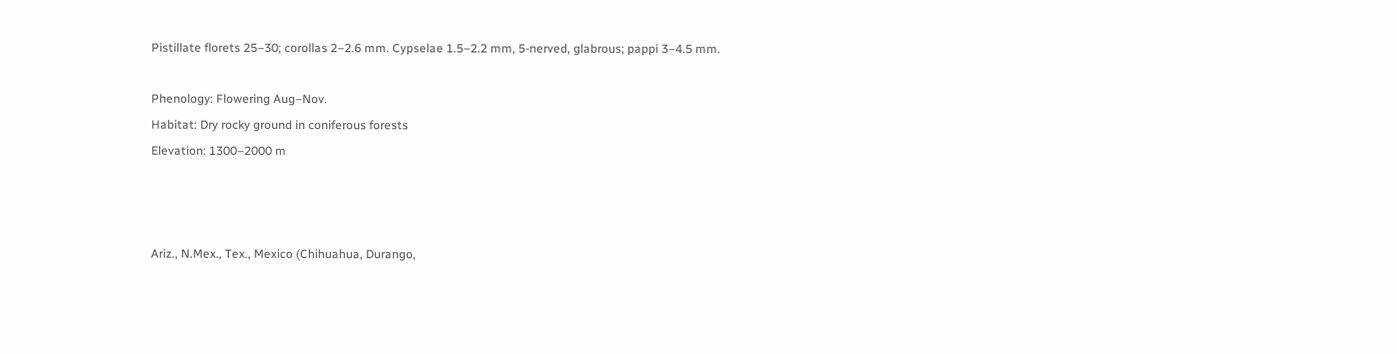Pistillate florets 25–30; corollas 2–2.6 mm. Cypselae 1.5–2.2 mm, 5-nerved, glabrous; pappi 3–4.5 mm.

Phenology: Flowering Aug–Nov.
Habitat: Dry rocky ground in coniferous forests
Elevation: 1300–2000 m



Ariz., N.Mex., Tex., Mexico (Chihuahua, Durango,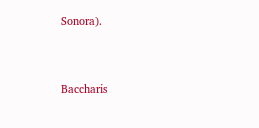Sonora).


Baccharis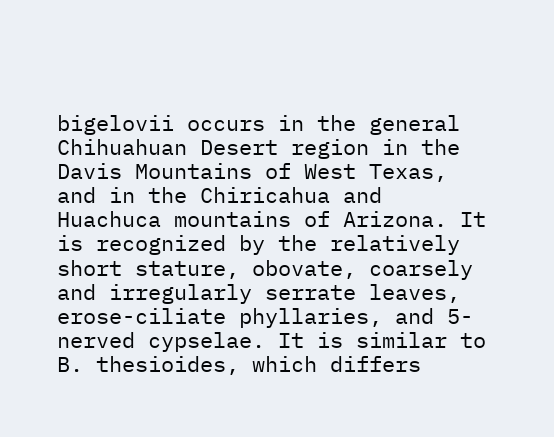bigelovii occurs in the general Chihuahuan Desert region in the Davis Mountains of West Texas, and in the Chiricahua and Huachuca mountains of Arizona. It is recognized by the relatively short stature, obovate, coarsely and irregularly serrate leaves, erose-ciliate phyllaries, and 5-nerved cypselae. It is similar to B. thesioides, which differs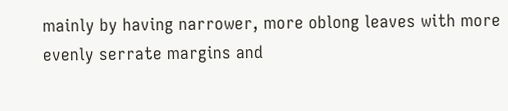mainly by having narrower, more oblong leaves with more evenly serrate margins and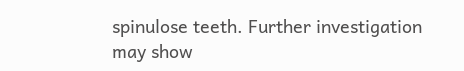spinulose teeth. Further investigation may show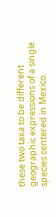these two taxa to be different geographic expressions of a single species centered in Mexico.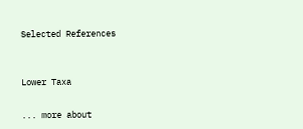Selected References


Lower Taxa

... more about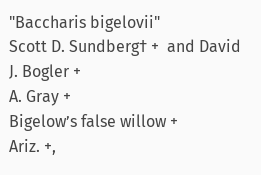"Baccharis bigelovii"
Scott D. Sundberg† +  and David J. Bogler +
A. Gray +
Bigelow’s false willow +
Ariz. +,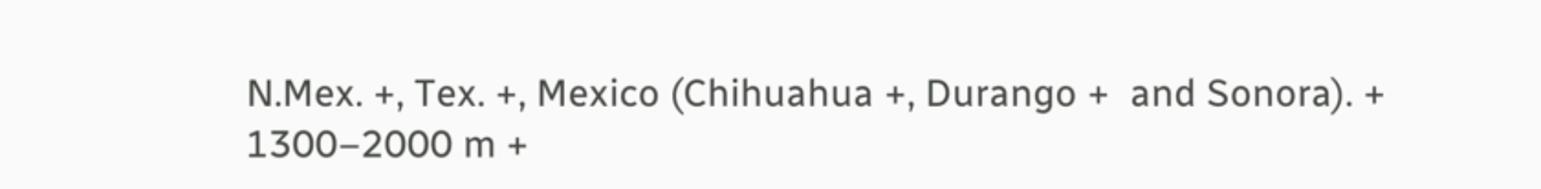N.Mex. +, Tex. +, Mexico (Chihuahua +, Durango +  and Sonora). +
1300–2000 m +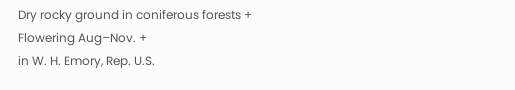Dry rocky ground in coniferous forests +
Flowering Aug–Nov. +
in W. H. Emory, Rep. U.S.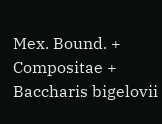Mex. Bound. +
Compositae +
Baccharis bigelovii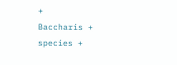+
Baccharis +
species +